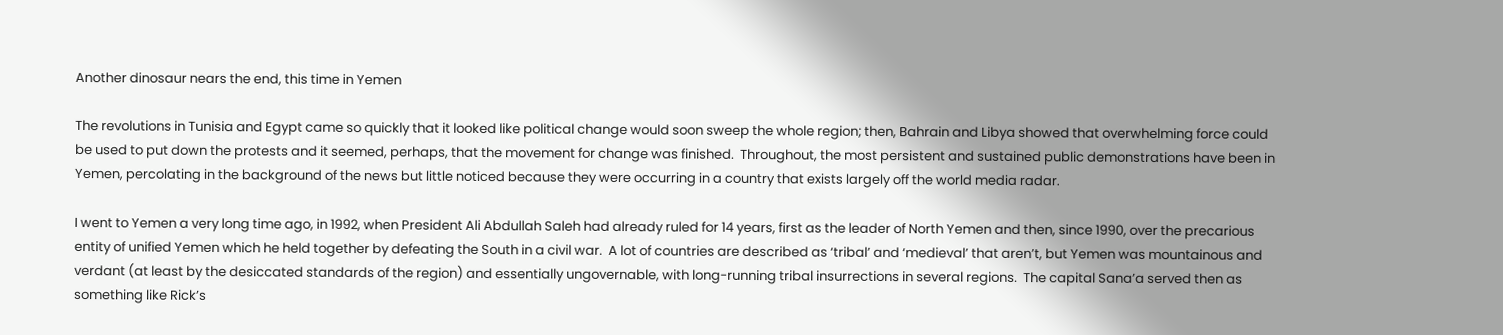Another dinosaur nears the end, this time in Yemen

The revolutions in Tunisia and Egypt came so quickly that it looked like political change would soon sweep the whole region; then, Bahrain and Libya showed that overwhelming force could be used to put down the protests and it seemed, perhaps, that the movement for change was finished.  Throughout, the most persistent and sustained public demonstrations have been in Yemen, percolating in the background of the news but little noticed because they were occurring in a country that exists largely off the world media radar.

I went to Yemen a very long time ago, in 1992, when President Ali Abdullah Saleh had already ruled for 14 years, first as the leader of North Yemen and then, since 1990, over the precarious entity of unified Yemen which he held together by defeating the South in a civil war.  A lot of countries are described as ‘tribal’ and ‘medieval’ that aren’t, but Yemen was mountainous and verdant (at least by the desiccated standards of the region) and essentially ungovernable, with long-running tribal insurrections in several regions.  The capital Sana’a served then as something like Rick’s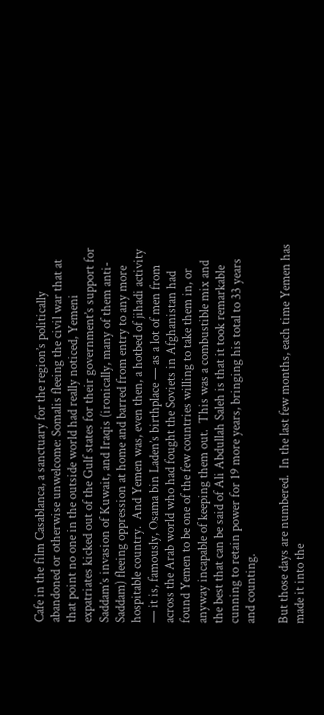Cafe in the film Casablanca, a sanctuary for the region’s politically abandoned or otherwise unwelcome: Somalis fleeing the civil war that at that point no one in the outside world had really noticed, Yemeni expatriates kicked out of the Gulf states for their government’s support for Saddam’s invasion of Kuwait, and Iraqis (ironically, many of them anti-Saddam) fleeing oppression at home and barred from entry to any more hospitable country.  And Yemen was, even then, a hotbed of jihadi activity — it is, famously, Osama bin Laden’s birthplace — as a lot of men from across the Arab world who had fought the Soviets in Afghanistan had found Yemen to be one of the few countries willing to take them in, or anyway incapable of keeping them out.  This was a combustible mix and the best that can be said of Ali Abdullah Saleh is that it took remarkable cunning to retain power for 19 more years, bringing his total to 33 years and counting.

But those days are numbered.  In the last few months, each time Yemen has made it into the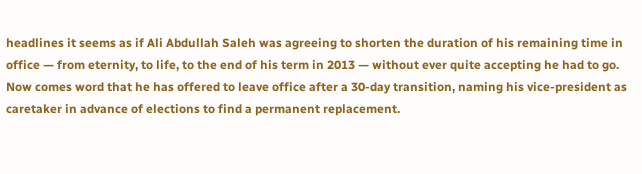headlines it seems as if Ali Abdullah Saleh was agreeing to shorten the duration of his remaining time in office — from eternity, to life, to the end of his term in 2013 — without ever quite accepting he had to go.  Now comes word that he has offered to leave office after a 30-day transition, naming his vice-president as caretaker in advance of elections to find a permanent replacement.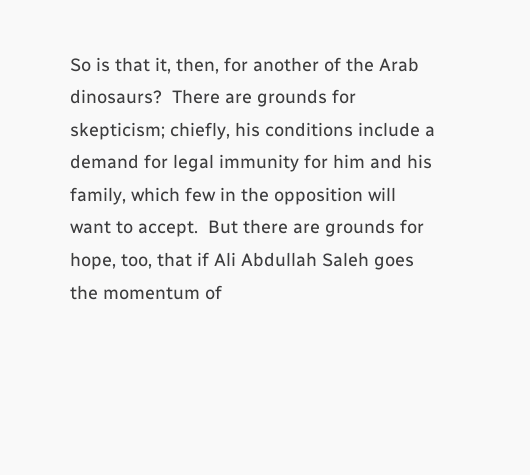So is that it, then, for another of the Arab dinosaurs?  There are grounds for skepticism; chiefly, his conditions include a demand for legal immunity for him and his family, which few in the opposition will want to accept.  But there are grounds for hope, too, that if Ali Abdullah Saleh goes the momentum of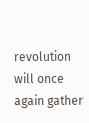revolution will once again gather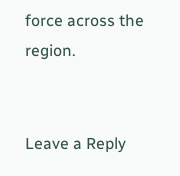force across the region.


Leave a Reply